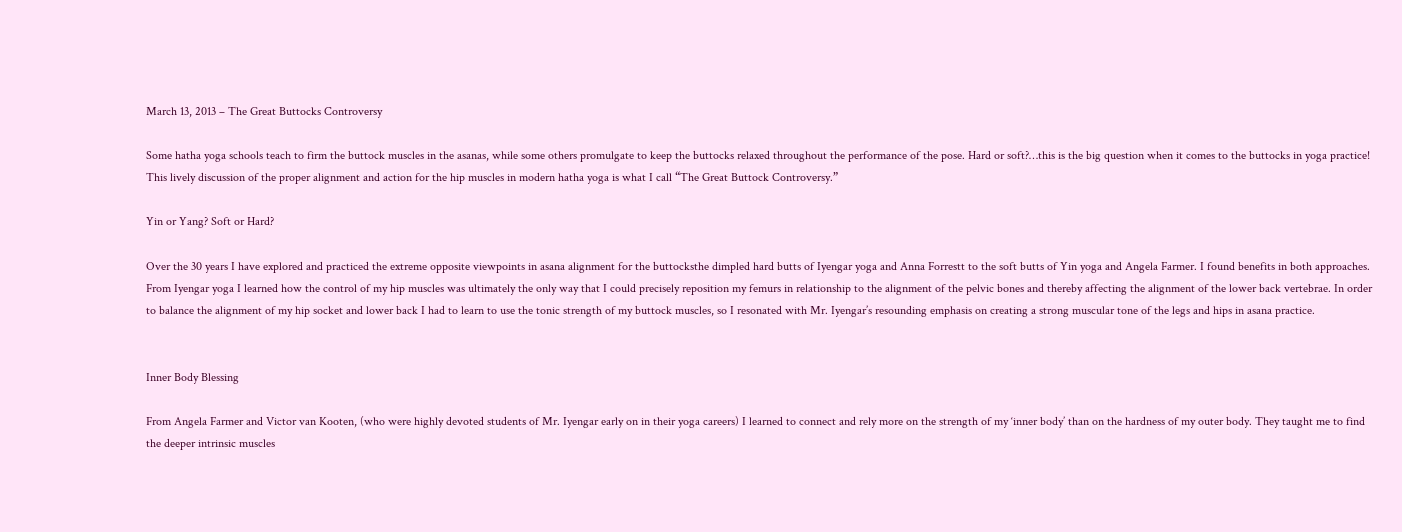March 13, 2013 – The Great Buttocks Controversy

Some hatha yoga schools teach to firm the buttock muscles in the asanas, while some others promulgate to keep the buttocks relaxed throughout the performance of the pose. Hard or soft?…this is the big question when it comes to the buttocks in yoga practice! This lively discussion of the proper alignment and action for the hip muscles in modern hatha yoga is what I call “The Great Buttock Controversy.”

Yin or Yang? Soft or Hard?

Over the 30 years I have explored and practiced the extreme opposite viewpoints in asana alignment for the buttocksthe dimpled hard butts of Iyengar yoga and Anna Forrestt to the soft butts of Yin yoga and Angela Farmer. I found benefits in both approaches. From Iyengar yoga I learned how the control of my hip muscles was ultimately the only way that I could precisely reposition my femurs in relationship to the alignment of the pelvic bones and thereby affecting the alignment of the lower back vertebrae. In order to balance the alignment of my hip socket and lower back I had to learn to use the tonic strength of my buttock muscles, so I resonated with Mr. Iyengar’s resounding emphasis on creating a strong muscular tone of the legs and hips in asana practice.


Inner Body Blessing

From Angela Farmer and Victor van Kooten, (who were highly devoted students of Mr. Iyengar early on in their yoga careers) I learned to connect and rely more on the strength of my ‘inner body’ than on the hardness of my outer body. They taught me to find the deeper intrinsic muscles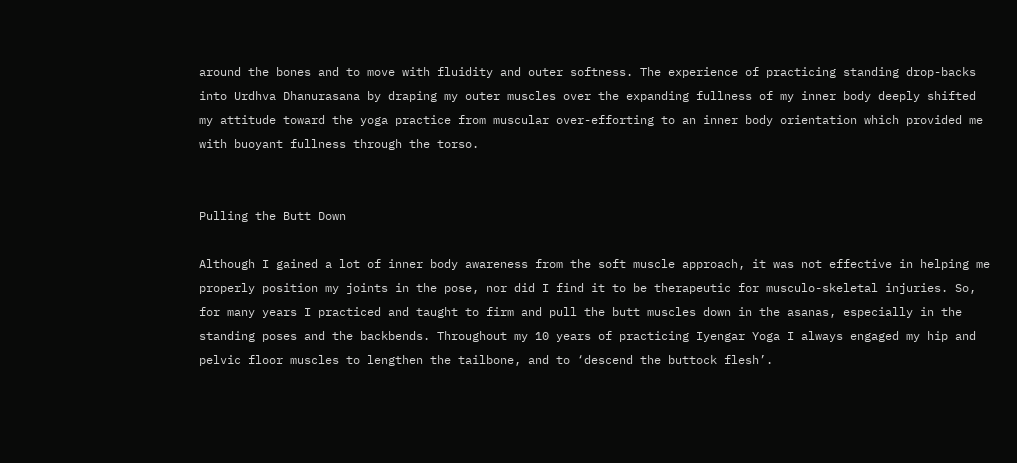around the bones and to move with fluidity and outer softness. The experience of practicing standing drop-backs into Urdhva Dhanurasana by draping my outer muscles over the expanding fullness of my inner body deeply shifted my attitude toward the yoga practice from muscular over-efforting to an inner body orientation which provided me with buoyant fullness through the torso.


Pulling the Butt Down

Although I gained a lot of inner body awareness from the soft muscle approach, it was not effective in helping me properly position my joints in the pose, nor did I find it to be therapeutic for musculo-skeletal injuries. So, for many years I practiced and taught to firm and pull the butt muscles down in the asanas, especially in the standing poses and the backbends. Throughout my 10 years of practicing Iyengar Yoga I always engaged my hip and pelvic floor muscles to lengthen the tailbone, and to ‘descend the buttock flesh’.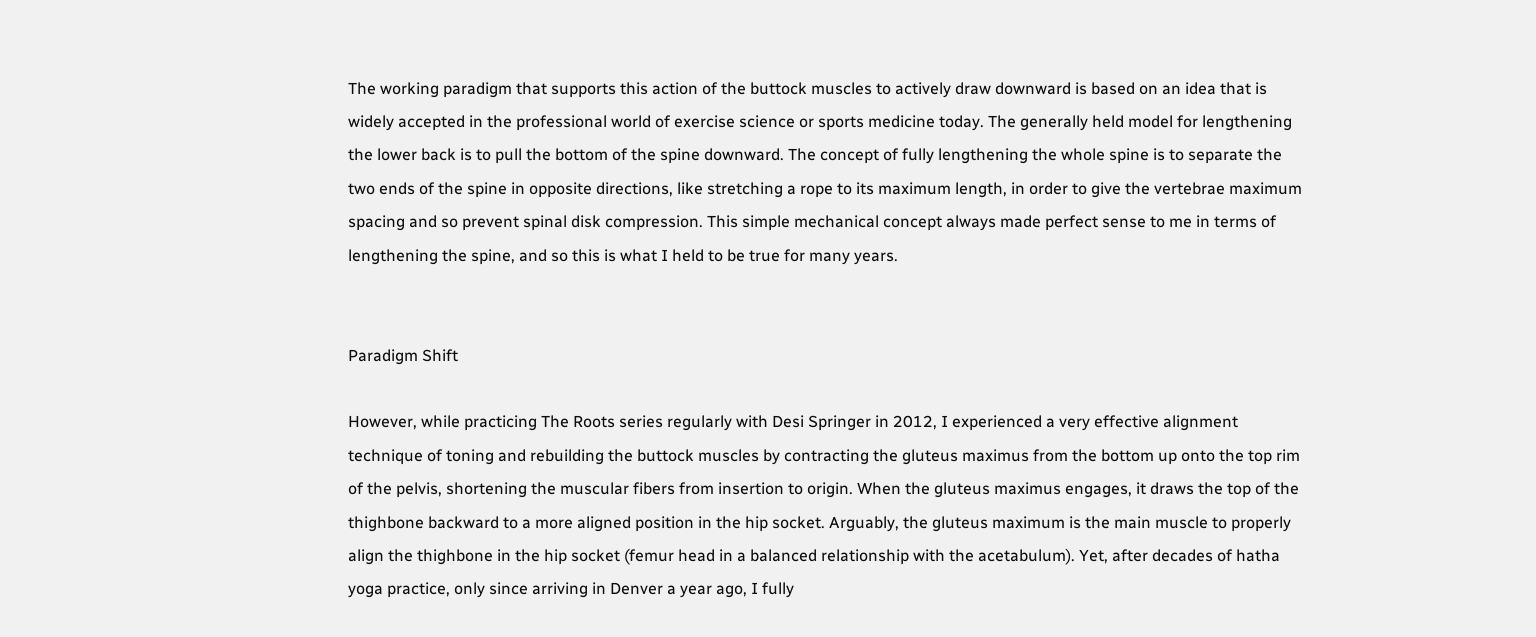The working paradigm that supports this action of the buttock muscles to actively draw downward is based on an idea that is widely accepted in the professional world of exercise science or sports medicine today. The generally held model for lengthening the lower back is to pull the bottom of the spine downward. The concept of fully lengthening the whole spine is to separate the two ends of the spine in opposite directions, like stretching a rope to its maximum length, in order to give the vertebrae maximum spacing and so prevent spinal disk compression. This simple mechanical concept always made perfect sense to me in terms of lengthening the spine, and so this is what I held to be true for many years.


Paradigm Shift

However, while practicing The Roots series regularly with Desi Springer in 2012, I experienced a very effective alignment technique of toning and rebuilding the buttock muscles by contracting the gluteus maximus from the bottom up onto the top rim of the pelvis, shortening the muscular fibers from insertion to origin. When the gluteus maximus engages, it draws the top of the thighbone backward to a more aligned position in the hip socket. Arguably, the gluteus maximum is the main muscle to properly align the thighbone in the hip socket (femur head in a balanced relationship with the acetabulum). Yet, after decades of hatha yoga practice, only since arriving in Denver a year ago, I fully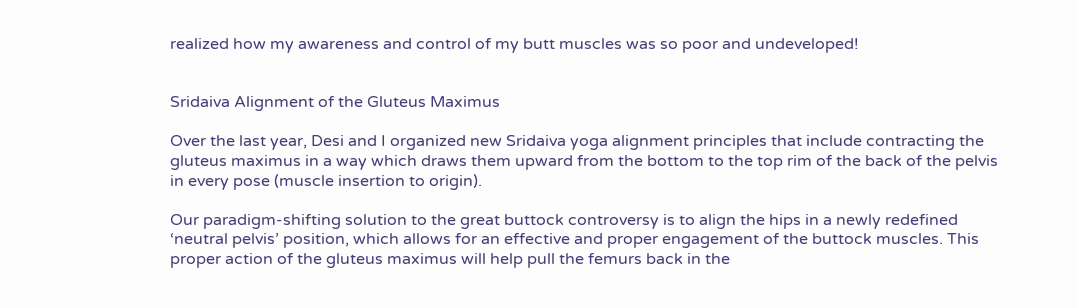realized how my awareness and control of my butt muscles was so poor and undeveloped!


Sridaiva Alignment of the Gluteus Maximus

Over the last year, Desi and I organized new Sridaiva yoga alignment principles that include contracting the gluteus maximus in a way which draws them upward from the bottom to the top rim of the back of the pelvis in every pose (muscle insertion to origin).

Our paradigm-shifting solution to the great buttock controversy is to align the hips in a newly redefined ‘neutral pelvis’ position, which allows for an effective and proper engagement of the buttock muscles. This proper action of the gluteus maximus will help pull the femurs back in the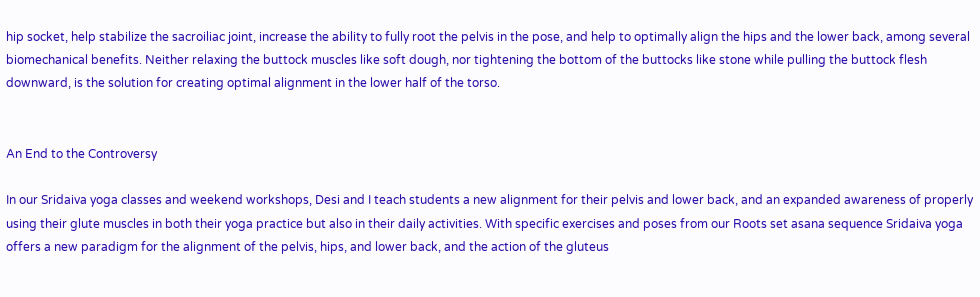hip socket, help stabilize the sacroiliac joint, increase the ability to fully root the pelvis in the pose, and help to optimally align the hips and the lower back, among several biomechanical benefits. Neither relaxing the buttock muscles like soft dough, nor tightening the bottom of the buttocks like stone while pulling the buttock flesh downward, is the solution for creating optimal alignment in the lower half of the torso.


An End to the Controversy

In our Sridaiva yoga classes and weekend workshops, Desi and I teach students a new alignment for their pelvis and lower back, and an expanded awareness of properly using their glute muscles in both their yoga practice but also in their daily activities. With specific exercises and poses from our Roots set asana sequence Sridaiva yoga offers a new paradigm for the alignment of the pelvis, hips, and lower back, and the action of the gluteus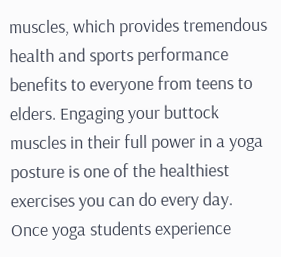muscles, which provides tremendous health and sports performance benefits to everyone from teens to elders. Engaging your buttock muscles in their full power in a yoga posture is one of the healthiest exercises you can do every day. Once yoga students experience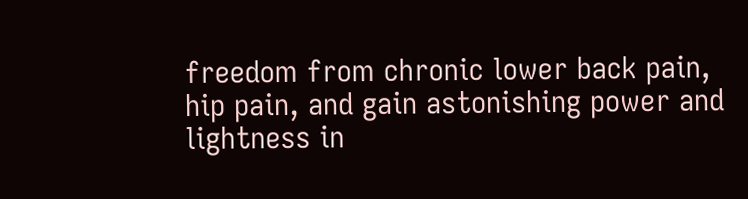freedom from chronic lower back pain, hip pain, and gain astonishing power and lightness in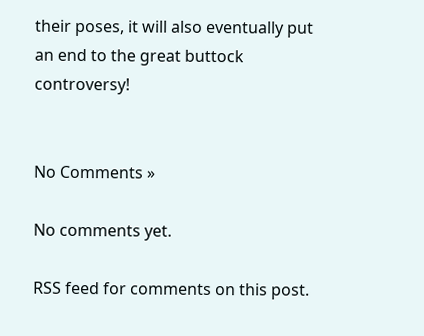their poses, it will also eventually put an end to the great buttock controversy!


No Comments »

No comments yet.

RSS feed for comments on this post.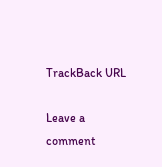TrackBack URL

Leave a comment